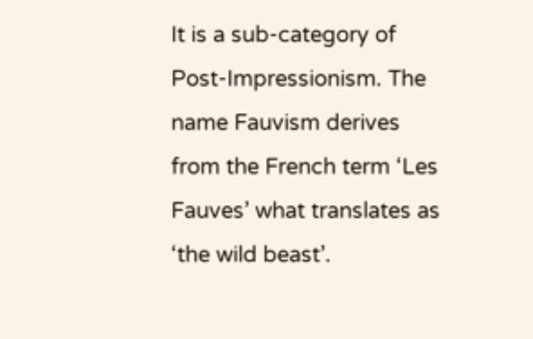It is a sub-category of Post-Impressionism. The name Fauvism derives from the French term ‘Les Fauves’ what translates as ‘the wild beast’.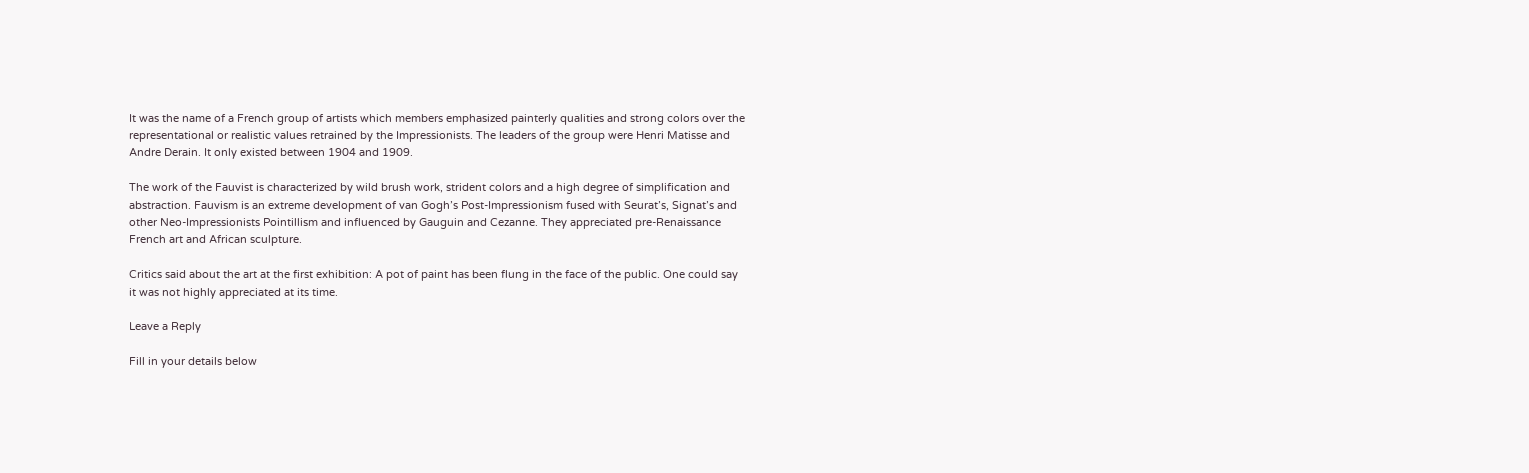It was the name of a French group of artists which members emphasized painterly qualities and strong colors over the representational or realistic values retrained by the Impressionists. The leaders of the group were Henri Matisse and Andre Derain. It only existed between 1904 and 1909.

The work of the Fauvist is characterized by wild brush work, strident colors and a high degree of simplification and abstraction. Fauvism is an extreme development of van Gogh’s Post-Impressionism fused with Seurat’s, Signat’s and other Neo-Impressionists Pointillism and influenced by Gauguin and Cezanne. They appreciated pre-Renaissance French art and African sculpture.

Critics said about the art at the first exhibition: A pot of paint has been flung in the face of the public. One could say it was not highly appreciated at its time.

Leave a Reply

Fill in your details below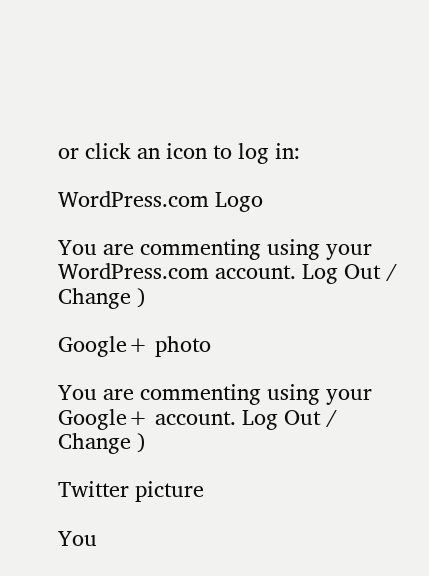or click an icon to log in:

WordPress.com Logo

You are commenting using your WordPress.com account. Log Out /  Change )

Google+ photo

You are commenting using your Google+ account. Log Out /  Change )

Twitter picture

You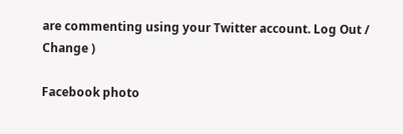are commenting using your Twitter account. Log Out /  Change )

Facebook photo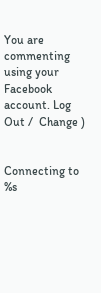You are commenting using your Facebook account. Log Out /  Change )


Connecting to %s